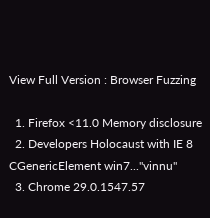View Full Version : Browser Fuzzing

  1. Firefox <11.0 Memory disclosure
  2. Developers Holocaust with IE 8 CGenericElement win7..."vinnu"
  3. Chrome 29.0.1547.57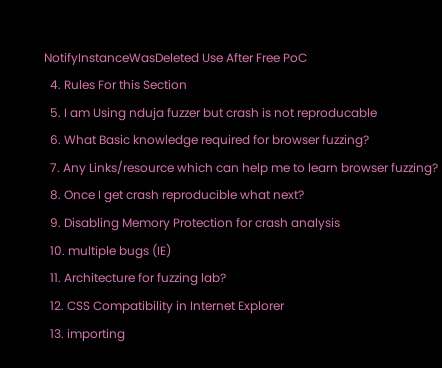NotifyInstanceWasDeleted Use After Free PoC
  4. Rules For this Section
  5. I am Using nduja fuzzer but crash is not reproducable
  6. What Basic knowledge required for browser fuzzing?
  7. Any Links/resource which can help me to learn browser fuzzing?
  8. Once I get crash reproducible what next?
  9. Disabling Memory Protection for crash analysis
  10. multiple bugs (IE)
  11. Architecture for fuzzing lab?
  12. CSS Compatibility in Internet Explorer
  13. importing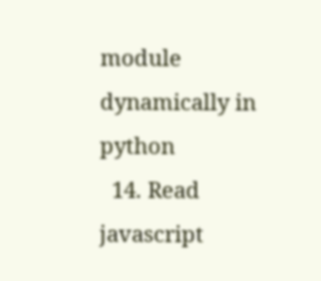module dynamically in python
  14. Read javascript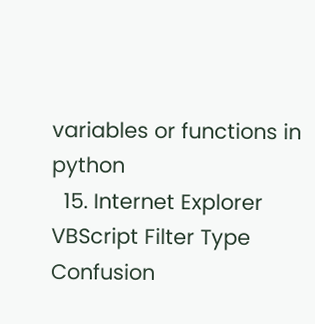variables or functions in python
  15. Internet Explorer VBScript Filter Type Confusion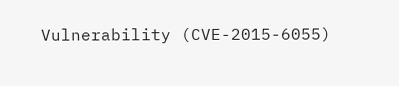Vulnerability (CVE-2015-6055)